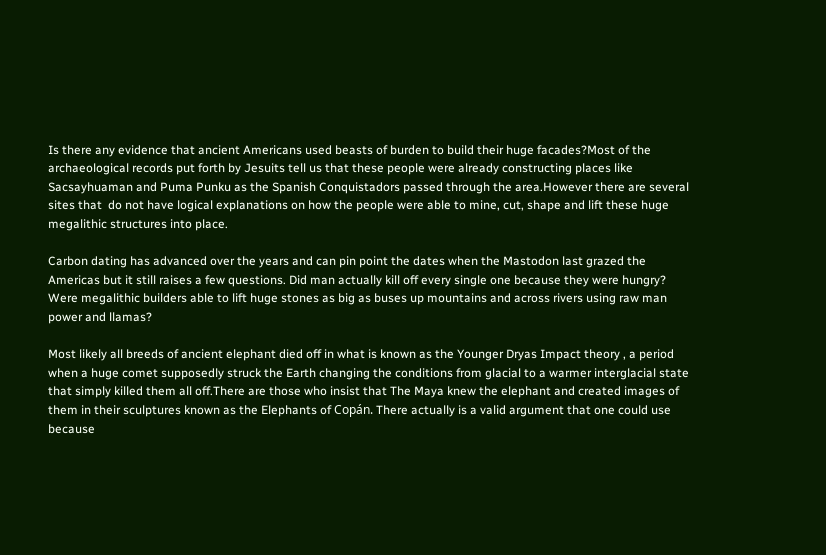Is there any evidence that ancient Americans used beasts of burden to build their huge facades?Most of the archaeological records put forth by Jesuits tell us that these people were already constructing places like Sacsayhuaman and Puma Punku as the Spanish Conquistadors passed through the area.However there are several sites that  do not have logical explanations on how the people were able to mine, cut, shape and lift these huge megalithic structures into place.

Carbon dating has advanced over the years and can pin point the dates when the Mastodon last grazed the Americas but it still raises a few questions. Did man actually kill off every single one because they were hungry? Were megalithic builders able to lift huge stones as big as buses up mountains and across rivers using raw man power and llamas?

Most likely all breeds of ancient elephant died off in what is known as the Younger Dryas Impact theory , a period when a huge comet supposedly struck the Earth changing the conditions from glacial to a warmer interglacial state that simply killed them all off.There are those who insist that The Maya knew the elephant and created images of them in their sculptures known as the Elephants of Copán. There actually is a valid argument that one could use because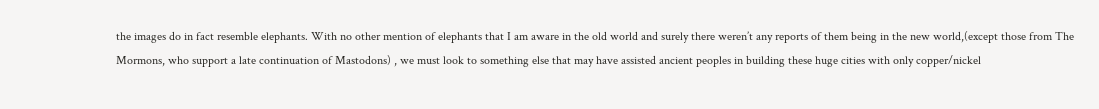the images do in fact resemble elephants. With no other mention of elephants that I am aware in the old world and surely there weren’t any reports of them being in the new world,(except those from The Mormons, who support a late continuation of Mastodons) , we must look to something else that may have assisted ancient peoples in building these huge cities with only copper/nickel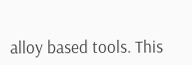alloy based tools. This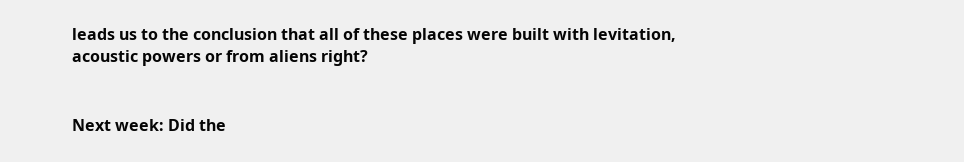leads us to the conclusion that all of these places were built with levitation, acoustic powers or from aliens right?


Next week: Did the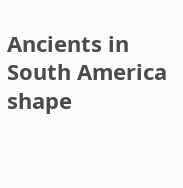Ancients in South America shape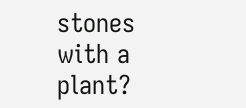stones with a plant?